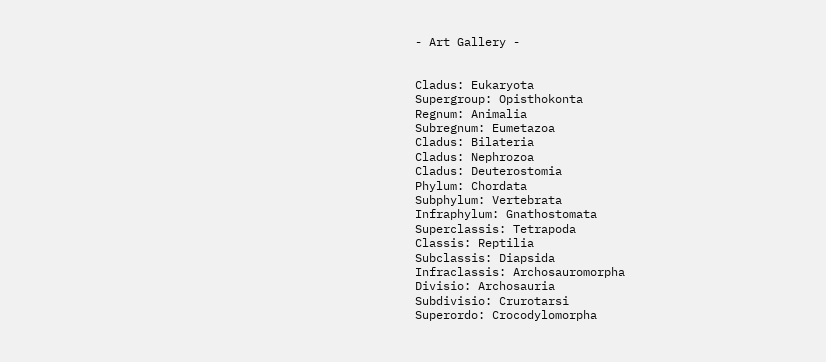- Art Gallery -


Cladus: Eukaryota
Supergroup: Opisthokonta
Regnum: Animalia
Subregnum: Eumetazoa
Cladus: Bilateria
Cladus: Nephrozoa
Cladus: Deuterostomia
Phylum: Chordata
Subphylum: Vertebrata
Infraphylum: Gnathostomata
Superclassis: Tetrapoda
Classis: Reptilia
Subclassis: Diapsida
Infraclassis: Archosauromorpha
Divisio: Archosauria
Subdivisio: Crurotarsi
Superordo: Crocodylomorpha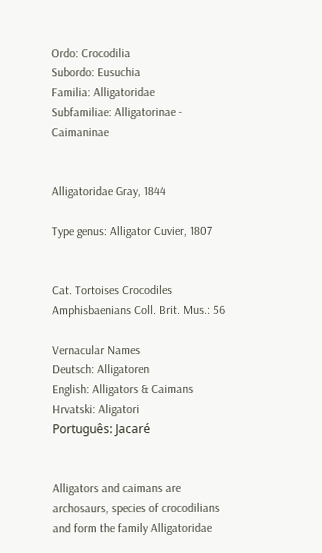Ordo: Crocodilia
Subordo: Eusuchia
Familia: Alligatoridae
Subfamiliae: Alligatorinae - Caimaninae


Alligatoridae Gray, 1844

Type genus: Alligator Cuvier, 1807


Cat. Tortoises Crocodiles Amphisbaenians Coll. Brit. Mus.: 56

Vernacular Names
Deutsch: Alligatoren
English: Alligators & Caimans
Hrvatski: Aligatori
Português: Jacaré


Alligators and caimans are archosaurs, species of crocodilians and form the family Alligatoridae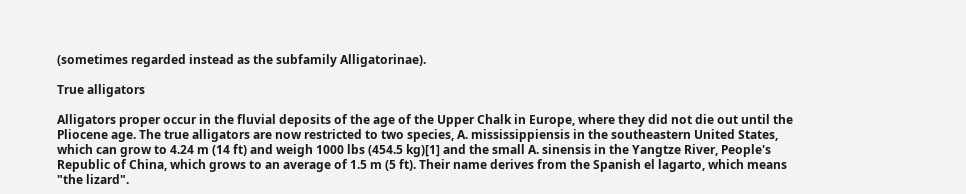(sometimes regarded instead as the subfamily Alligatorinae).

True alligators

Alligators proper occur in the fluvial deposits of the age of the Upper Chalk in Europe, where they did not die out until the Pliocene age. The true alligators are now restricted to two species, A. mississippiensis in the southeastern United States, which can grow to 4.24 m (14 ft) and weigh 1000 lbs (454.5 kg)[1] and the small A. sinensis in the Yangtze River, People's Republic of China, which grows to an average of 1.5 m (5 ft). Their name derives from the Spanish el lagarto, which means "the lizard".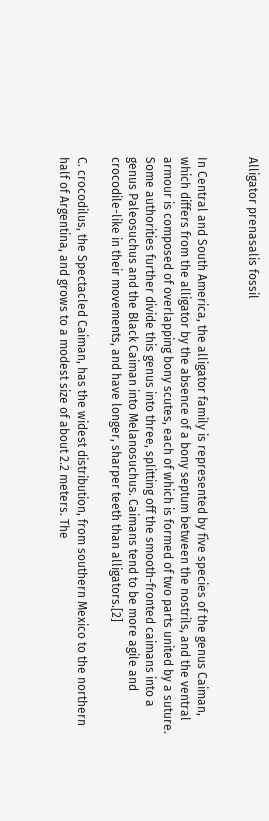Alligator prenasalis fossil


In Central and South America, the alligator family is represented by five species of the genus Caiman, which differs from the alligator by the absence of a bony septum between the nostrils, and the ventral armour is composed of overlapping bony scutes, each of which is formed of two parts united by a suture. Some authorities further divide this genus into three, splitting off the smooth-fronted caimans into a genus Paleosuchus and the Black Caiman into Melanosuchus. Caimans tend to be more agile and crocodile-like in their movements, and have longer, sharper teeth than alligators.[2]

C. crocodilus, the Spectacled Caiman, has the widest distribution, from southern Mexico to the northern half of Argentina, and grows to a modest size of about 2.2 meters. The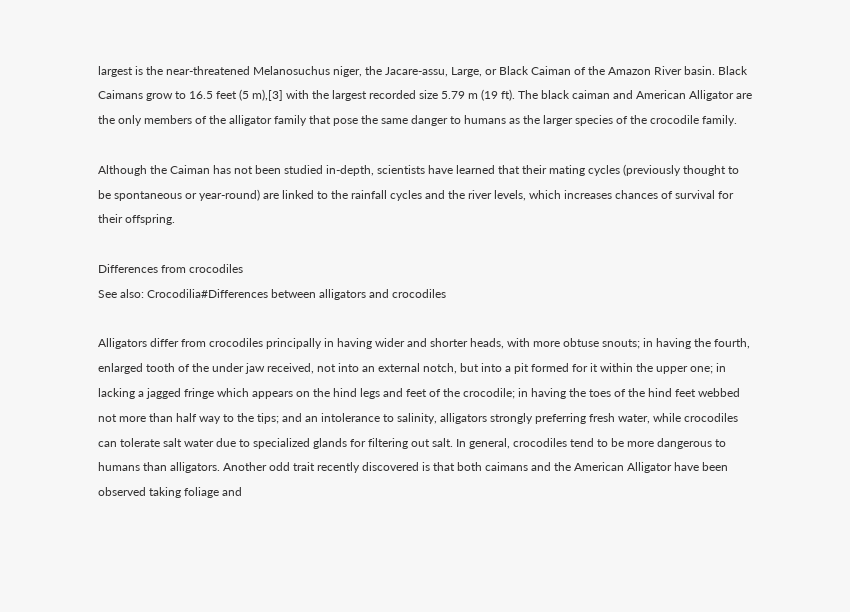largest is the near-threatened Melanosuchus niger, the Jacare-assu, Large, or Black Caiman of the Amazon River basin. Black Caimans grow to 16.5 feet (5 m),[3] with the largest recorded size 5.79 m (19 ft). The black caiman and American Alligator are the only members of the alligator family that pose the same danger to humans as the larger species of the crocodile family.

Although the Caiman has not been studied in-depth, scientists have learned that their mating cycles (previously thought to be spontaneous or year-round) are linked to the rainfall cycles and the river levels, which increases chances of survival for their offspring.

Differences from crocodiles
See also: Crocodilia#Differences between alligators and crocodiles

Alligators differ from crocodiles principally in having wider and shorter heads, with more obtuse snouts; in having the fourth, enlarged tooth of the under jaw received, not into an external notch, but into a pit formed for it within the upper one; in lacking a jagged fringe which appears on the hind legs and feet of the crocodile; in having the toes of the hind feet webbed not more than half way to the tips; and an intolerance to salinity, alligators strongly preferring fresh water, while crocodiles can tolerate salt water due to specialized glands for filtering out salt. In general, crocodiles tend to be more dangerous to humans than alligators. Another odd trait recently discovered is that both caimans and the American Alligator have been observed taking foliage and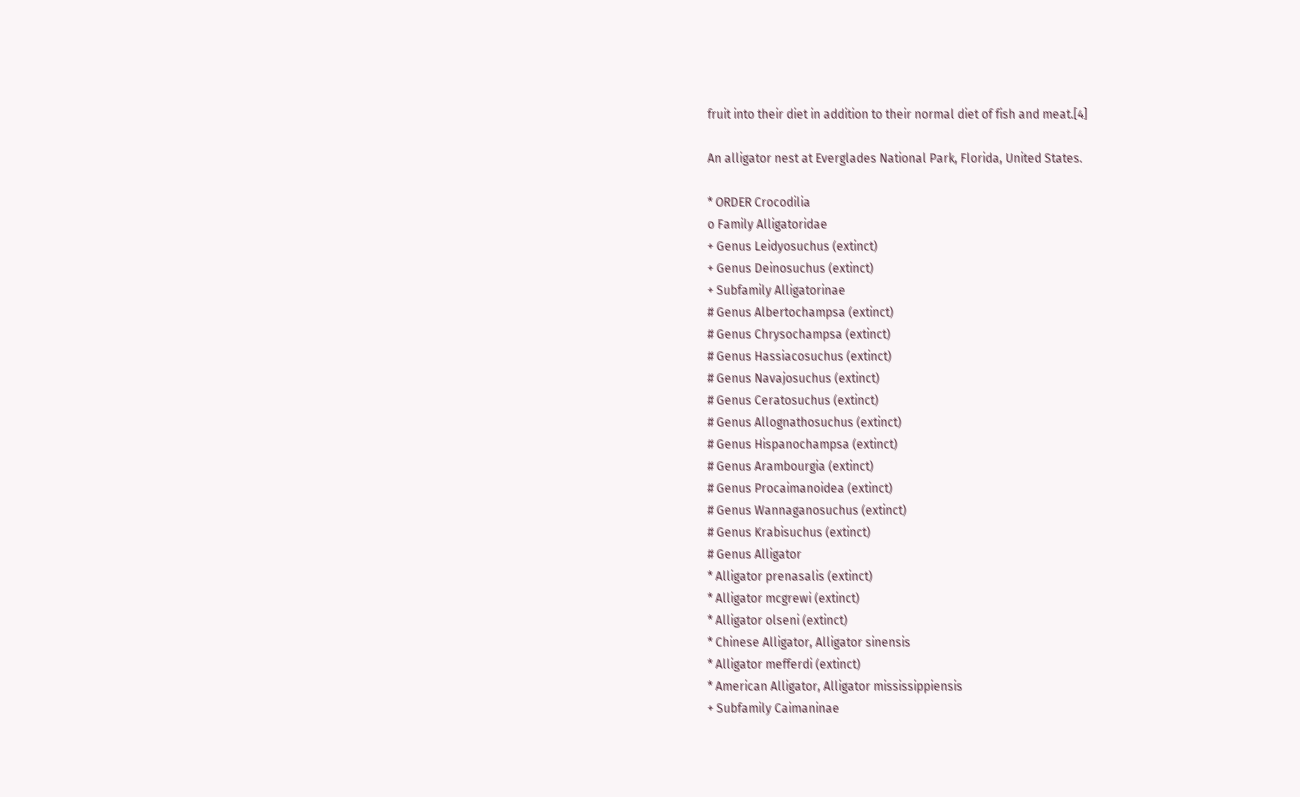fruit into their diet in addition to their normal diet of fish and meat.[4]

An alligator nest at Everglades National Park, Florida, United States.

* ORDER Crocodilia
o Family Alligatoridae
+ Genus Leidyosuchus (extinct)
+ Genus Deinosuchus (extinct)
+ Subfamily Alligatorinae
# Genus Albertochampsa (extinct)
# Genus Chrysochampsa (extinct)
# Genus Hassiacosuchus (extinct)
# Genus Navajosuchus (extinct)
# Genus Ceratosuchus (extinct)
# Genus Allognathosuchus (extinct)
# Genus Hispanochampsa (extinct)
# Genus Arambourgia (extinct)
# Genus Procaimanoidea (extinct)
# Genus Wannaganosuchus (extinct)
# Genus Krabisuchus (extinct)
# Genus Alligator
* Alligator prenasalis (extinct)
* Alligator mcgrewi (extinct)
* Alligator olseni (extinct)
* Chinese Alligator, Alligator sinensis
* Alligator mefferdi (extinct)
* American Alligator, Alligator mississippiensis
+ Subfamily Caimaninae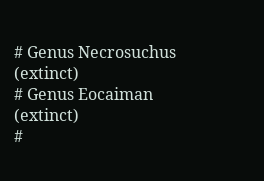# Genus Necrosuchus (extinct)
# Genus Eocaiman (extinct)
#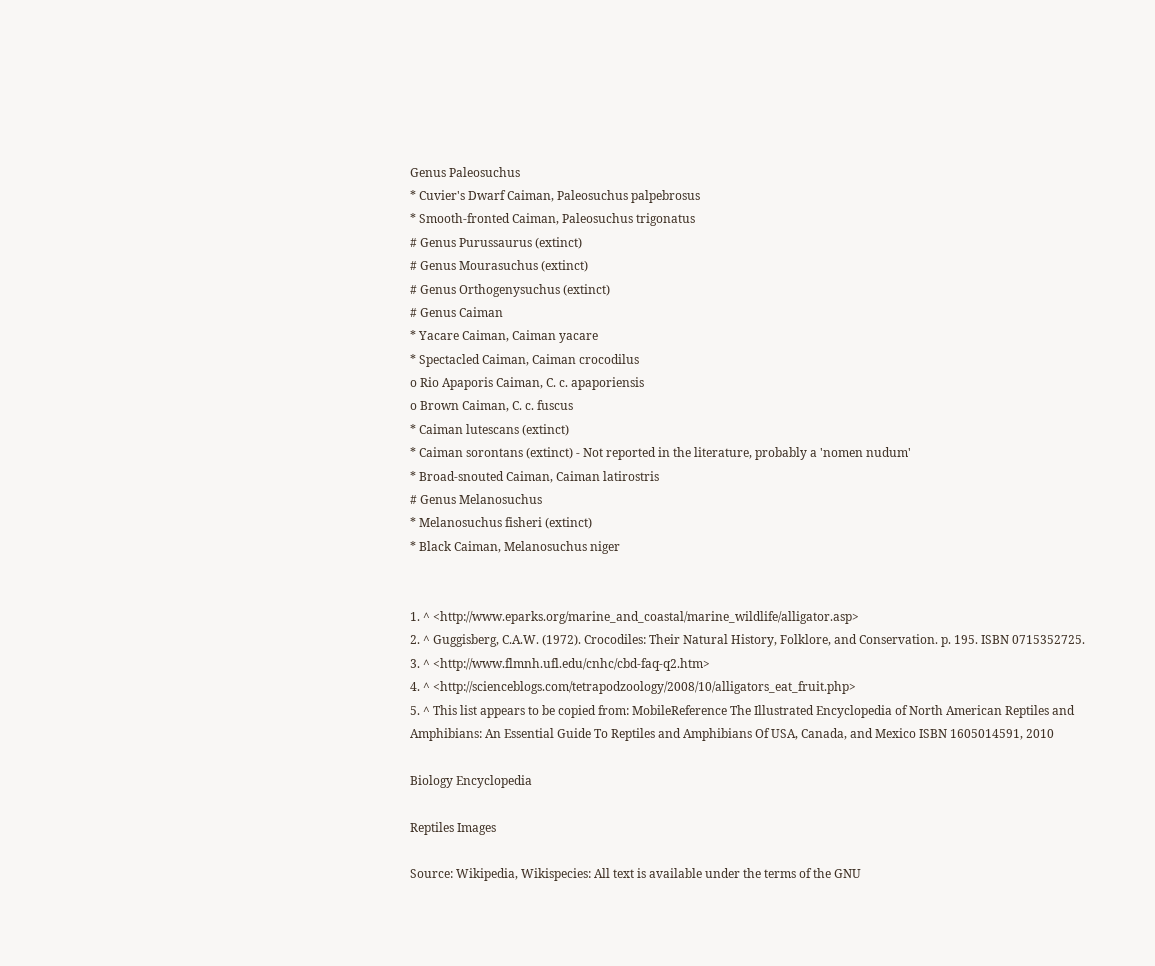Genus Paleosuchus
* Cuvier's Dwarf Caiman, Paleosuchus palpebrosus
* Smooth-fronted Caiman, Paleosuchus trigonatus
# Genus Purussaurus (extinct)
# Genus Mourasuchus (extinct)
# Genus Orthogenysuchus (extinct)
# Genus Caiman
* Yacare Caiman, Caiman yacare
* Spectacled Caiman, Caiman crocodilus
o Rio Apaporis Caiman, C. c. apaporiensis
o Brown Caiman, C. c. fuscus
* Caiman lutescans (extinct)
* Caiman sorontans (extinct) - Not reported in the literature, probably a 'nomen nudum'
* Broad-snouted Caiman, Caiman latirostris
# Genus Melanosuchus
* Melanosuchus fisheri (extinct)
* Black Caiman, Melanosuchus niger


1. ^ <http://www.eparks.org/marine_and_coastal/marine_wildlife/alligator.asp>
2. ^ Guggisberg, C.A.W. (1972). Crocodiles: Their Natural History, Folklore, and Conservation. p. 195. ISBN 0715352725.
3. ^ <http://www.flmnh.ufl.edu/cnhc/cbd-faq-q2.htm>
4. ^ <http://scienceblogs.com/tetrapodzoology/2008/10/alligators_eat_fruit.php>
5. ^ This list appears to be copied from: MobileReference The Illustrated Encyclopedia of North American Reptiles and Amphibians: An Essential Guide To Reptiles and Amphibians Of USA, Canada, and Mexico ISBN 1605014591, 2010

Biology Encyclopedia

Reptiles Images

Source: Wikipedia, Wikispecies: All text is available under the terms of the GNU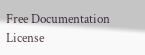Free Documentation License